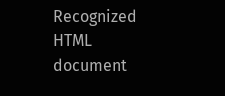Recognized HTML document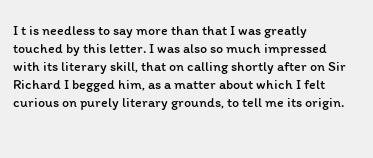I t is needless to say more than that I was greatly touched by this letter. I was also so much impressed with its literary skill, that on calling shortly after on Sir Richard I begged him, as a matter about which I felt curious on purely literary grounds, to tell me its origin.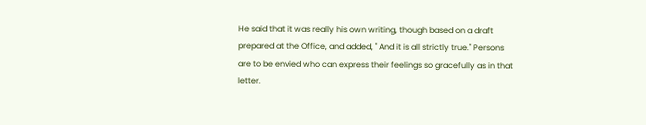He said that it was really his own writing, though based on a draft prepared at the Office, and added, " And it is all strictly true." Persons are to be envied who can express their feelings so gracefully as in that letter.